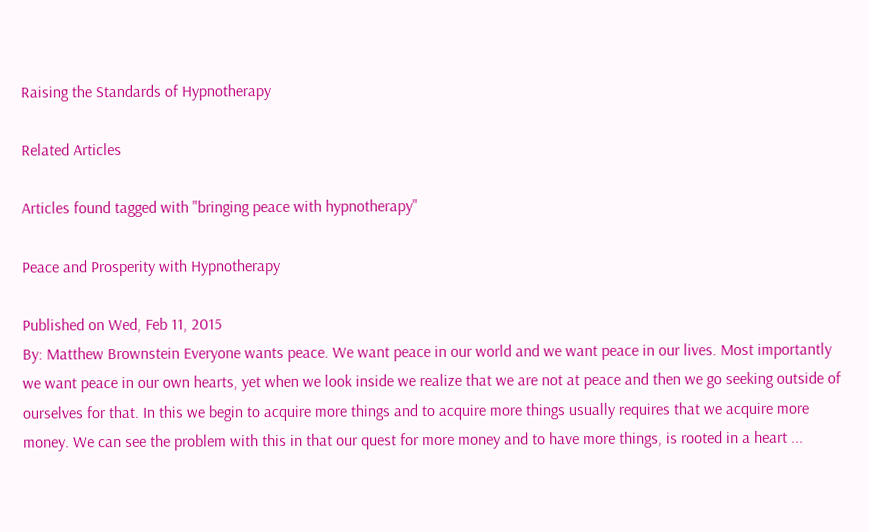Raising the Standards of Hypnotherapy

Related Articles

Articles found tagged with "bringing peace with hypnotherapy"

Peace and Prosperity with Hypnotherapy

Published on Wed, Feb 11, 2015
By: Matthew Brownstein Everyone wants peace. We want peace in our world and we want peace in our lives. Most importantly we want peace in our own hearts, yet when we look inside we realize that we are not at peace and then we go seeking outside of ourselves for that. In this we begin to acquire more things and to acquire more things usually requires that we acquire more money. We can see the problem with this in that our quest for more money and to have more things, is rooted in a heart ...